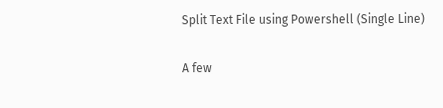Split Text File using Powershell (Single Line)

A few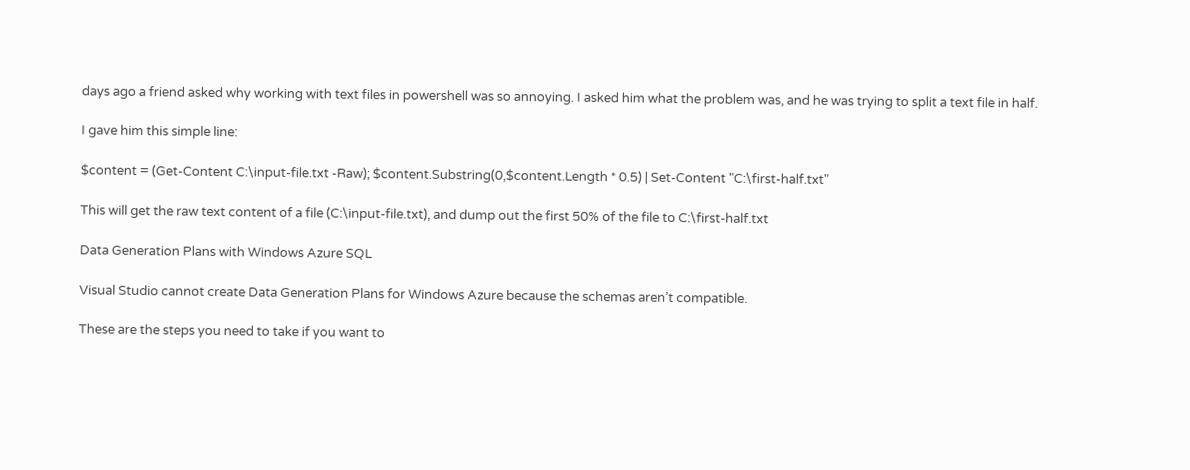days ago a friend asked why working with text files in powershell was so annoying. I asked him what the problem was, and he was trying to split a text file in half.

I gave him this simple line:

$content = (Get-Content C:\input-file.txt -Raw); $content.Substring(0,$content.Length * 0.5) | Set-Content "C:\first-half.txt"

This will get the raw text content of a file (C:\input-file.txt), and dump out the first 50% of the file to C:\first-half.txt

Data Generation Plans with Windows Azure SQL

Visual Studio cannot create Data Generation Plans for Windows Azure because the schemas aren’t compatible.

These are the steps you need to take if you want to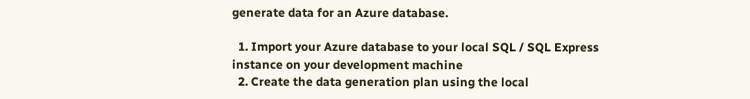generate data for an Azure database.

  1. Import your Azure database to your local SQL / SQL Express instance on your development machine
  2. Create the data generation plan using the local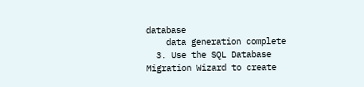database
    data generation complete
  3. Use the SQL Database Migration Wizard to create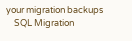your migration backups
    SQL Migration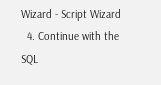Wizard - Script Wizard
  4. Continue with the SQL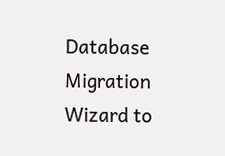Database Migration Wizard to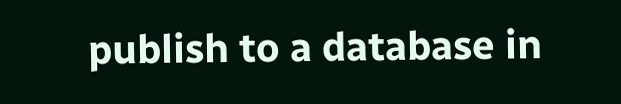publish to a database in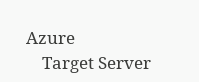Azure
    Target Server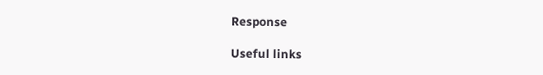Response

Useful links